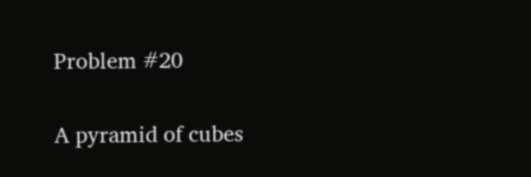Problem #20

A pyramid of cubes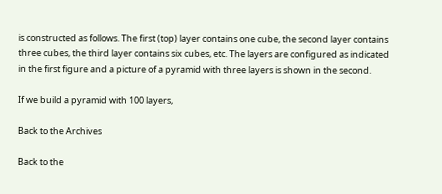is constructed as follows. The first (top) layer contains one cube, the second layer contains three cubes, the third layer contains six cubes, etc. The layers are configured as indicated in the first figure and a picture of a pyramid with three layers is shown in the second.

If we build a pyramid with 100 layers,

Back to the Archives

Back to the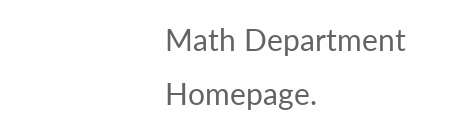Math Department Homepage.